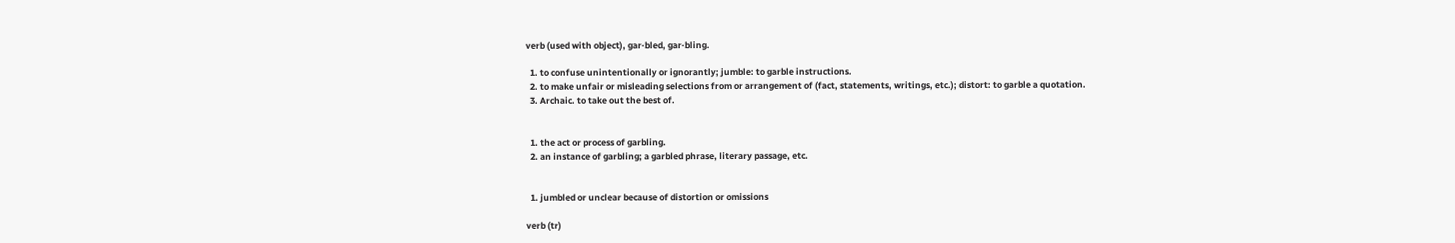verb (used with object), gar·bled, gar·bling.

  1. to confuse unintentionally or ignorantly; jumble: to garble instructions.
  2. to make unfair or misleading selections from or arrangement of (fact, statements, writings, etc.); distort: to garble a quotation.
  3. Archaic. to take out the best of.


  1. the act or process of garbling.
  2. an instance of garbling; a garbled phrase, literary passage, etc.


  1. jumbled or unclear because of distortion or omissions

verb (tr)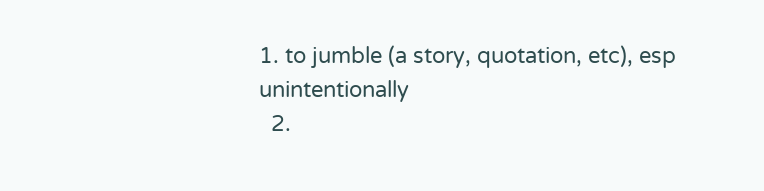1. to jumble (a story, quotation, etc), esp unintentionally
  2.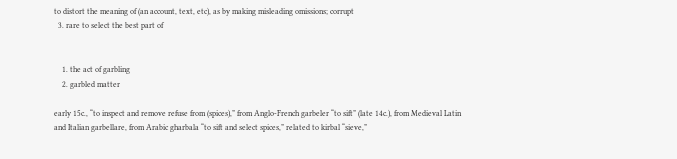to distort the meaning of (an account, text, etc), as by making misleading omissions; corrupt
  3. rare to select the best part of


    1. the act of garbling
    2. garbled matter

early 15c., “to inspect and remove refuse from (spices),” from Anglo-French garbeler “to sift” (late 14c.), from Medieval Latin and Italian garbellare, from Arabic gharbala “to sift and select spices,” related to kirbal “sieve,”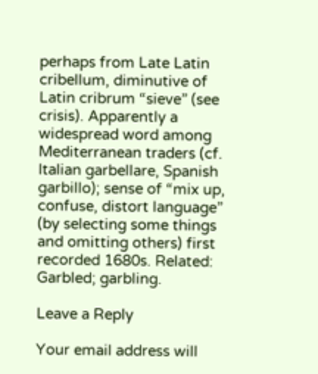perhaps from Late Latin cribellum, diminutive of Latin cribrum “sieve” (see crisis). Apparently a widespread word among Mediterranean traders (cf. Italian garbellare, Spanish garbillo); sense of “mix up, confuse, distort language” (by selecting some things and omitting others) first recorded 1680s. Related: Garbled; garbling.

Leave a Reply

Your email address will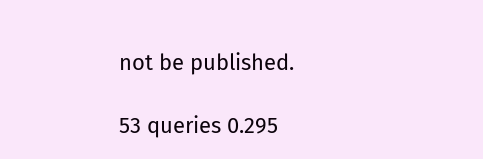not be published.

53 queries 0.295